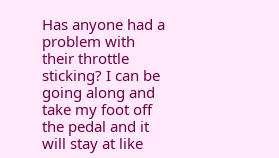Has anyone had a problem with their throttle sticking? I can be going along and take my foot off the pedal and it will stay at like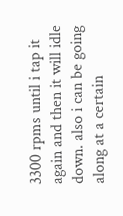3300 rpms until i tap it again and then it will idle down. also i can be going along at a certain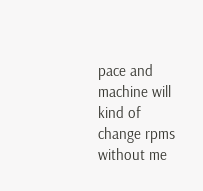pace and machine will kind of change rpms without me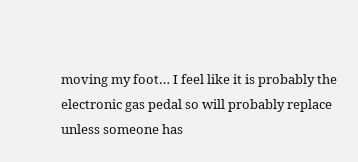moving my foot… I feel like it is probably the electronic gas pedal so will probably replace unless someone has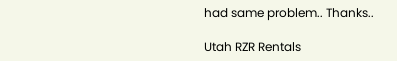had same problem.. Thanks..

Utah RZR Rentals